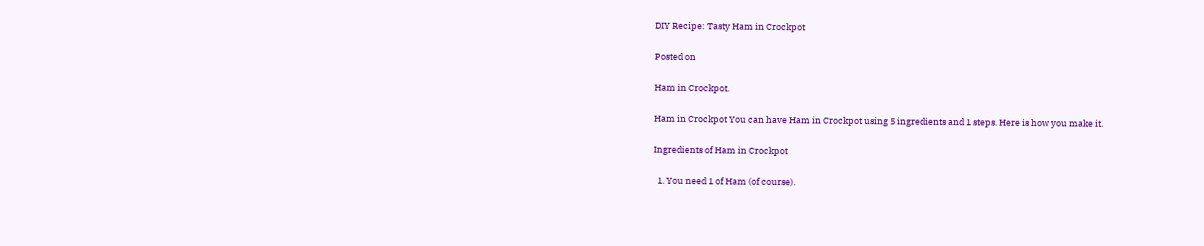DIY Recipe: Tasty Ham in Crockpot

Posted on

Ham in Crockpot.

Ham in Crockpot You can have Ham in Crockpot using 5 ingredients and 1 steps. Here is how you make it.

Ingredients of Ham in Crockpot

  1. You need 1 of Ham (of course).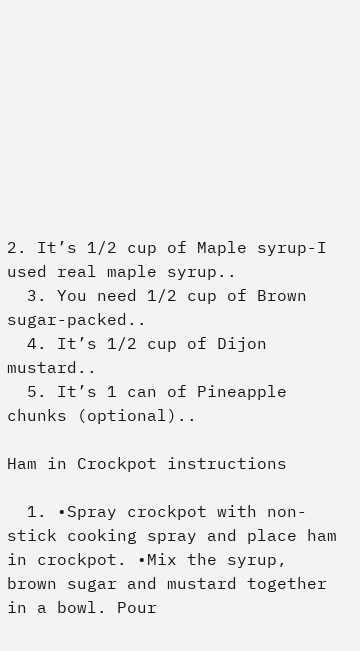2. It’s 1/2 cup of Maple syrup-I used real maple syrup..
  3. You need 1/2 cup of Brown sugar-packed..
  4. It’s 1/2 cup of Dijon mustard..
  5. It’s 1 can of Pineapple chunks (optional)..

Ham in Crockpot instructions

  1. •Spray crockpot with non-stick cooking spray and place ham in crockpot. •Mix the syrup, brown sugar and mustard together in a bowl. Pour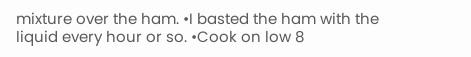mixture over the ham. •I basted the ham with the liquid every hour or so. •Cook on low 8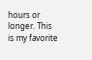hours or longer. This is my favorite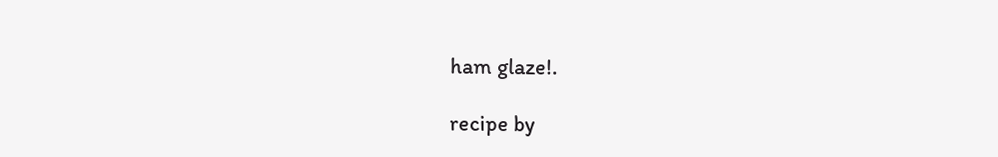ham glaze!.

recipe by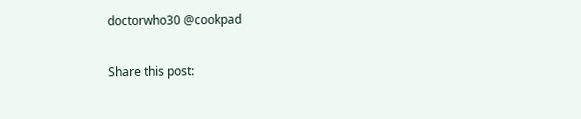doctorwho30 @cookpad

Share this post: